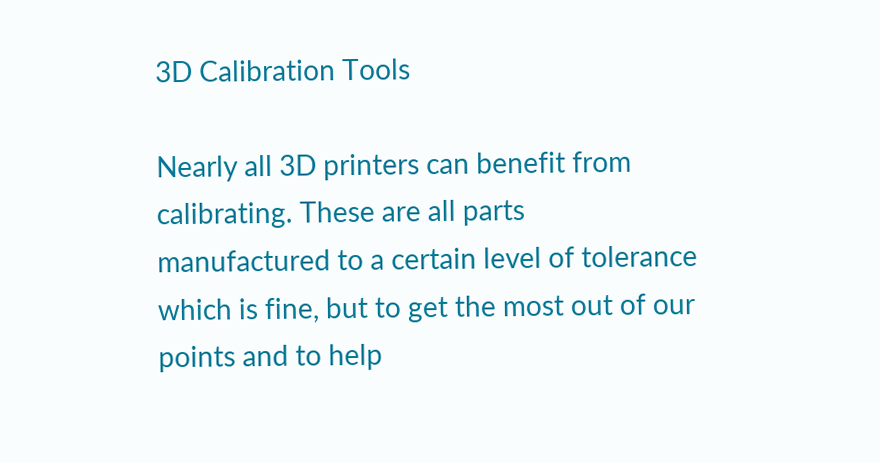3D Calibration Tools

Nearly all 3D printers can benefit from calibrating. These are all parts manufactured to a certain level of tolerance which is fine, but to get the most out of our points and to help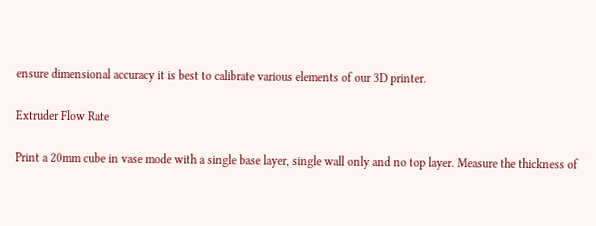ensure dimensional accuracy it is best to calibrate various elements of our 3D printer.

Extruder Flow Rate

Print a 20mm cube in vase mode with a single base layer, single wall only and no top layer. Measure the thickness of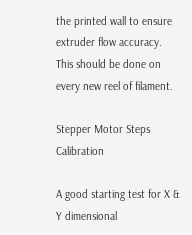the printed wall to ensure extruder flow accuracy. This should be done on every new reel of filament.

Stepper Motor Steps Calibration

A good starting test for X & Y dimensional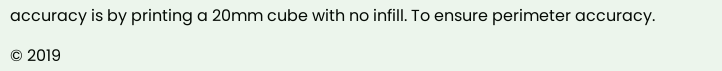accuracy is by printing a 20mm cube with no infill. To ensure perimeter accuracy.

© 2019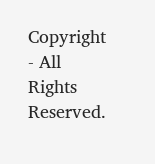Copyright - All Rights Reserved.